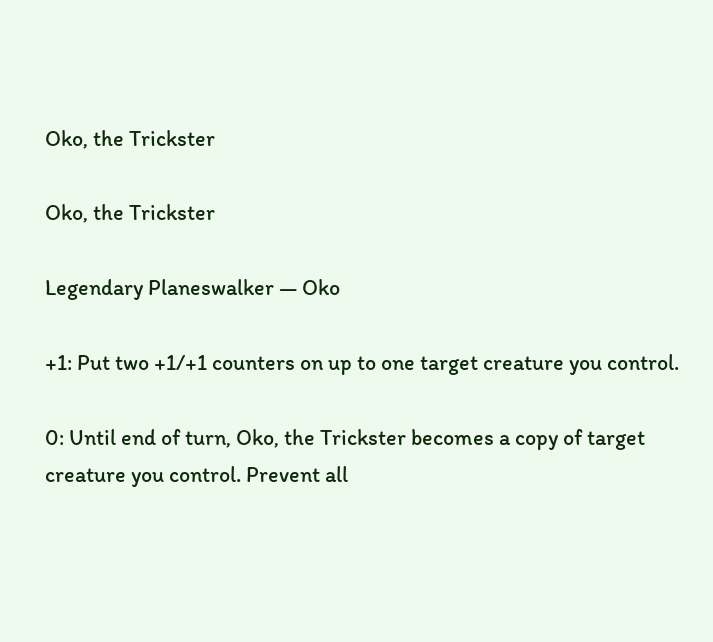Oko, the Trickster

Oko, the Trickster

Legendary Planeswalker — Oko

+1: Put two +1/+1 counters on up to one target creature you control.

0: Until end of turn, Oko, the Trickster becomes a copy of target creature you control. Prevent all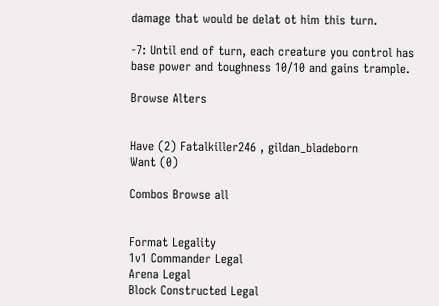damage that would be delat ot him this turn.

-7: Until end of turn, each creature you control has base power and toughness 10/10 and gains trample.

Browse Alters


Have (2) Fatalkiller246 , gildan_bladeborn
Want (0)

Combos Browse all


Format Legality
1v1 Commander Legal
Arena Legal
Block Constructed Legal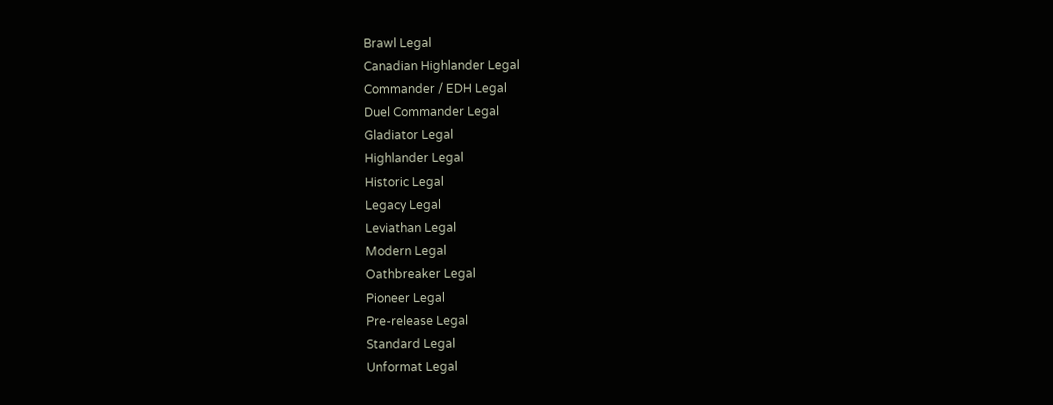Brawl Legal
Canadian Highlander Legal
Commander / EDH Legal
Duel Commander Legal
Gladiator Legal
Highlander Legal
Historic Legal
Legacy Legal
Leviathan Legal
Modern Legal
Oathbreaker Legal
Pioneer Legal
Pre-release Legal
Standard Legal
Unformat Legal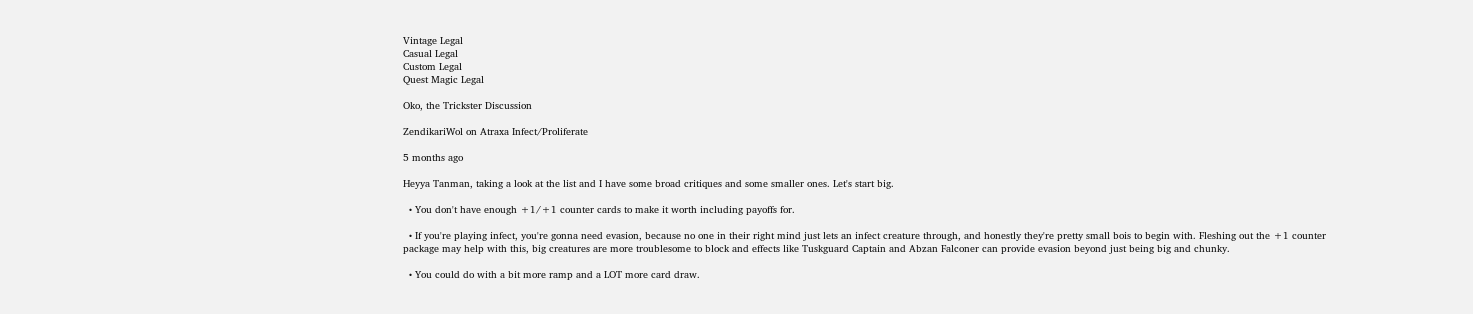Vintage Legal
Casual Legal
Custom Legal
Quest Magic Legal

Oko, the Trickster Discussion

ZendikariWol on Atraxa Infect/Proliferate

5 months ago

Heyya Tanman, taking a look at the list and I have some broad critiques and some smaller ones. Let's start big.

  • You don't have enough +1/+1 counter cards to make it worth including payoffs for.

  • If you're playing infect, you're gonna need evasion, because no one in their right mind just lets an infect creature through, and honestly they're pretty small bois to begin with. Fleshing out the +1 counter package may help with this, big creatures are more troublesome to block and effects like Tuskguard Captain and Abzan Falconer can provide evasion beyond just being big and chunky.

  • You could do with a bit more ramp and a LOT more card draw.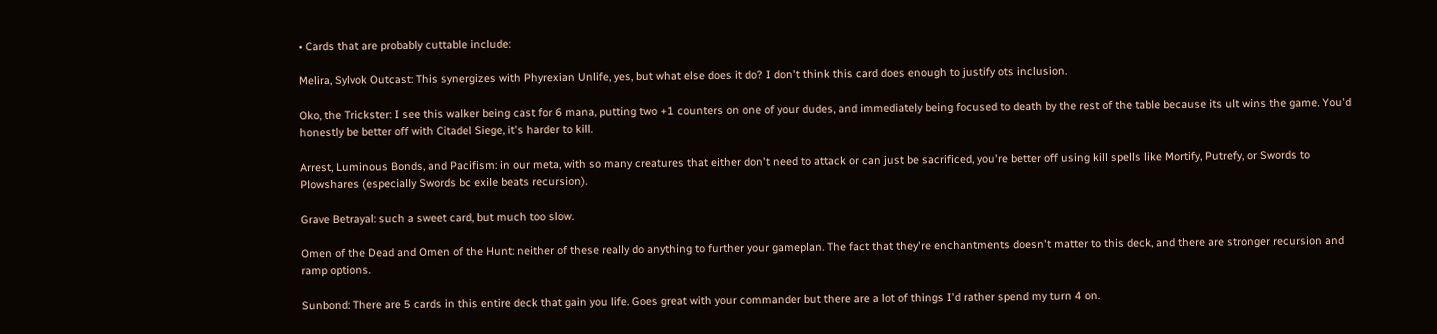• Cards that are probably cuttable include:

Melira, Sylvok Outcast: This synergizes with Phyrexian Unlife, yes, but what else does it do? I don't think this card does enough to justify ots inclusion.

Oko, the Trickster: I see this walker being cast for 6 mana, putting two +1 counters on one of your dudes, and immediately being focused to death by the rest of the table because its ult wins the game. You'd honestly be better off with Citadel Siege, it's harder to kill.

Arrest, Luminous Bonds, and Pacifism: in our meta, with so many creatures that either don't need to attack or can just be sacrificed, you're better off using kill spells like Mortify, Putrefy, or Swords to Plowshares (especially Swords bc exile beats recursion).

Grave Betrayal: such a sweet card, but much too slow.

Omen of the Dead and Omen of the Hunt: neither of these really do anything to further your gameplan. The fact that they're enchantments doesn't matter to this deck, and there are stronger recursion and ramp options.

Sunbond: There are 5 cards in this entire deck that gain you life. Goes great with your commander but there are a lot of things I'd rather spend my turn 4 on.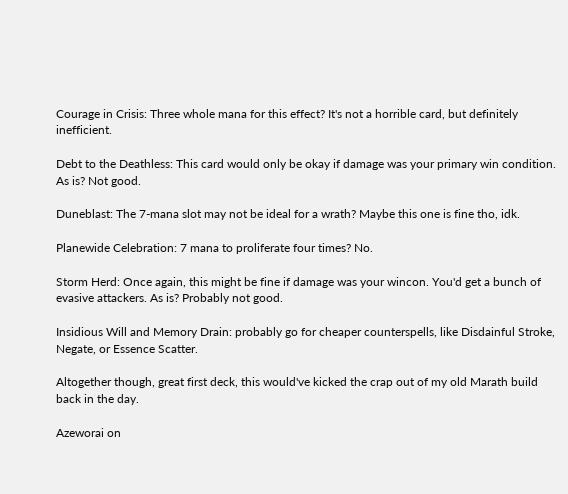Courage in Crisis: Three whole mana for this effect? It's not a horrible card, but definitely inefficient.

Debt to the Deathless: This card would only be okay if damage was your primary win condition. As is? Not good.

Duneblast: The 7-mana slot may not be ideal for a wrath? Maybe this one is fine tho, idk.

Planewide Celebration: 7 mana to proliferate four times? No.

Storm Herd: Once again, this might be fine if damage was your wincon. You'd get a bunch of evasive attackers. As is? Probably not good.

Insidious Will and Memory Drain: probably go for cheaper counterspells, like Disdainful Stroke, Negate, or Essence Scatter.

Altogether though, great first deck, this would've kicked the crap out of my old Marath build back in the day.

Azeworai on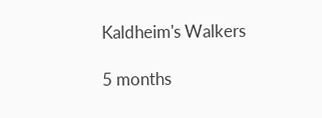Kaldheim's Walkers

5 months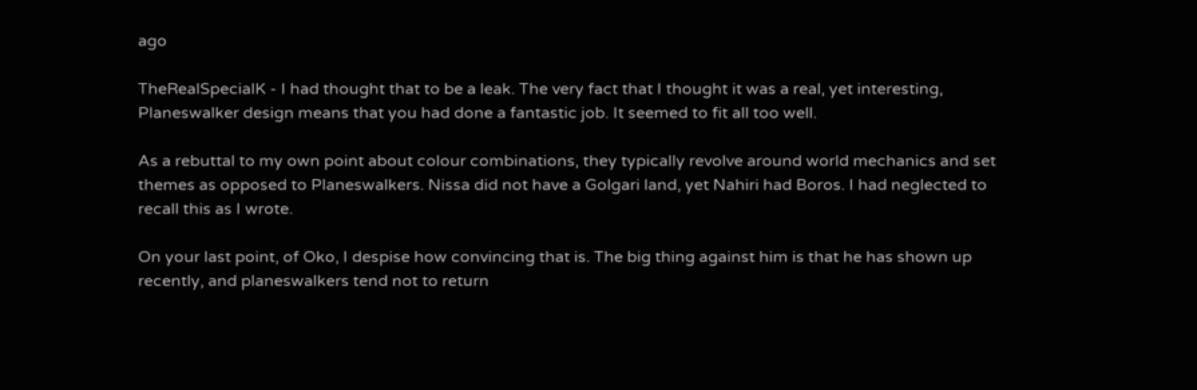ago

TheRealSpecialK - I had thought that to be a leak. The very fact that I thought it was a real, yet interesting, Planeswalker design means that you had done a fantastic job. It seemed to fit all too well.

As a rebuttal to my own point about colour combinations, they typically revolve around world mechanics and set themes as opposed to Planeswalkers. Nissa did not have a Golgari land, yet Nahiri had Boros. I had neglected to recall this as I wrote.

On your last point, of Oko, I despise how convincing that is. The big thing against him is that he has shown up recently, and planeswalkers tend not to return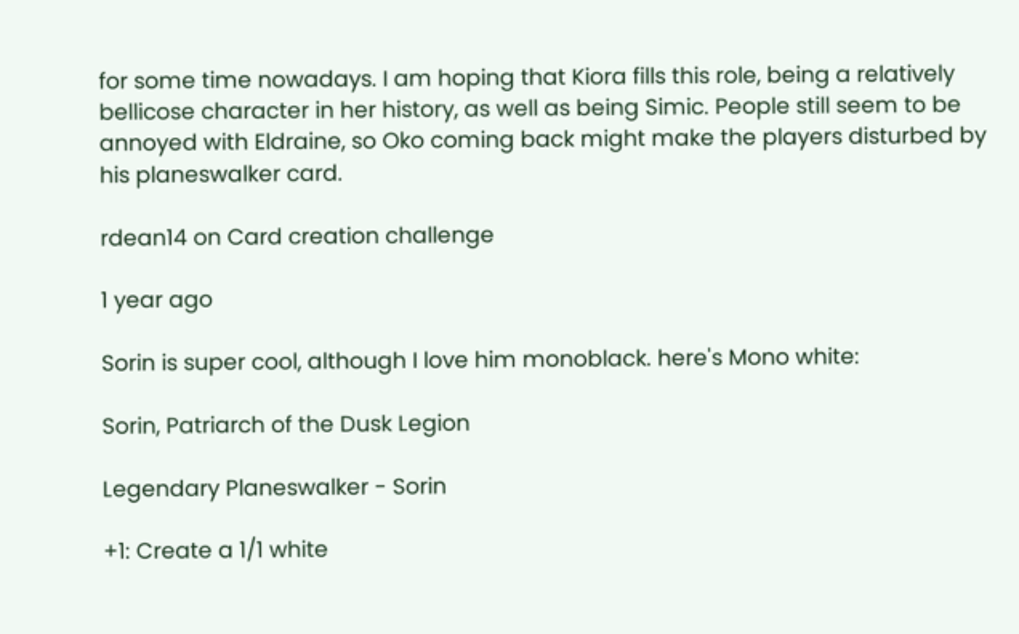for some time nowadays. I am hoping that Kiora fills this role, being a relatively bellicose character in her history, as well as being Simic. People still seem to be annoyed with Eldraine, so Oko coming back might make the players disturbed by his planeswalker card.

rdean14 on Card creation challenge

1 year ago

Sorin is super cool, although I love him monoblack. here's Mono white:

Sorin, Patriarch of the Dusk Legion

Legendary Planeswalker - Sorin

+1: Create a 1/1 white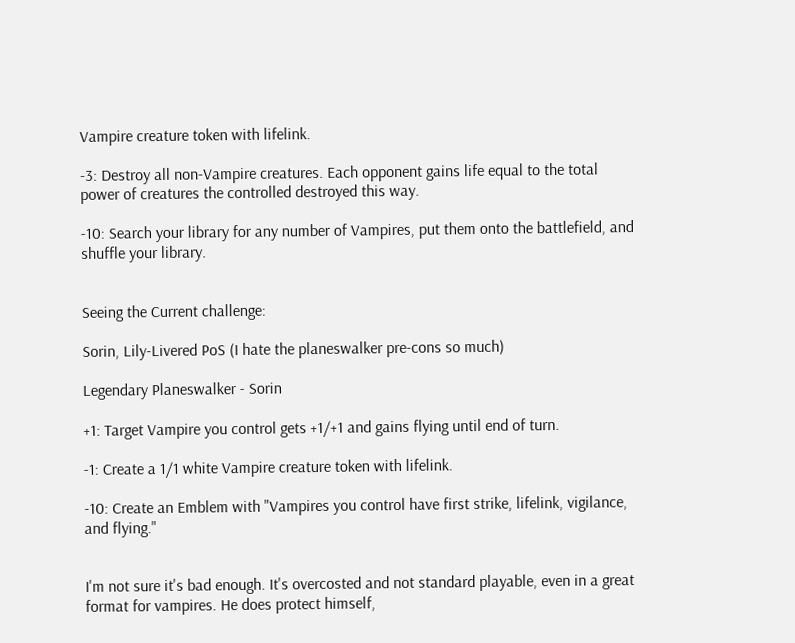Vampire creature token with lifelink.

-3: Destroy all non-Vampire creatures. Each opponent gains life equal to the total power of creatures the controlled destroyed this way.

-10: Search your library for any number of Vampires, put them onto the battlefield, and shuffle your library.


Seeing the Current challenge:

Sorin, Lily-Livered PoS (I hate the planeswalker pre-cons so much)

Legendary Planeswalker - Sorin

+1: Target Vampire you control gets +1/+1 and gains flying until end of turn.

-1: Create a 1/1 white Vampire creature token with lifelink.

-10: Create an Emblem with "Vampires you control have first strike, lifelink, vigilance, and flying."


I'm not sure it's bad enough. It's overcosted and not standard playable, even in a great format for vampires. He does protect himself,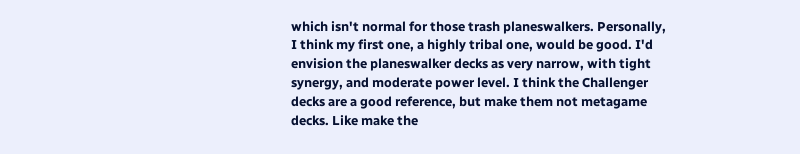which isn't normal for those trash planeswalkers. Personally, I think my first one, a highly tribal one, would be good. I'd envision the planeswalker decks as very narrow, with tight synergy, and moderate power level. I think the Challenger decks are a good reference, but make them not metagame decks. Like make the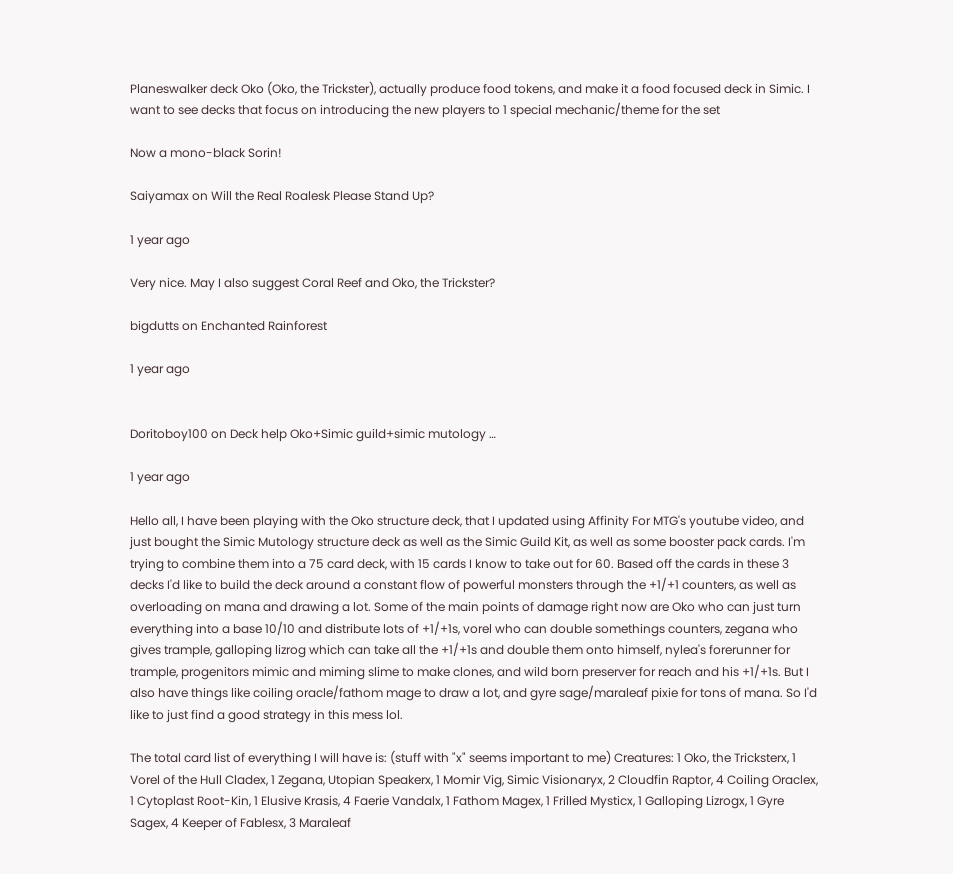Planeswalker deck Oko (Oko, the Trickster), actually produce food tokens, and make it a food focused deck in Simic. I want to see decks that focus on introducing the new players to 1 special mechanic/theme for the set

Now a mono-black Sorin!

Saiyamax on Will the Real Roalesk Please Stand Up?

1 year ago

Very nice. May I also suggest Coral Reef and Oko, the Trickster?

bigdutts on Enchanted Rainforest

1 year ago


Doritoboy100 on Deck help Oko+Simic guild+simic mutology …

1 year ago

Hello all, I have been playing with the Oko structure deck, that I updated using Affinity For MTG's youtube video, and just bought the Simic Mutology structure deck as well as the Simic Guild Kit, as well as some booster pack cards. I'm trying to combine them into a 75 card deck, with 15 cards I know to take out for 60. Based off the cards in these 3 decks I'd like to build the deck around a constant flow of powerful monsters through the +1/+1 counters, as well as overloading on mana and drawing a lot. Some of the main points of damage right now are Oko who can just turn everything into a base 10/10 and distribute lots of +1/+1s, vorel who can double somethings counters, zegana who gives trample, galloping lizrog which can take all the +1/+1s and double them onto himself, nylea's forerunner for trample, progenitors mimic and miming slime to make clones, and wild born preserver for reach and his +1/+1s. But I also have things like coiling oracle/fathom mage to draw a lot, and gyre sage/maraleaf pixie for tons of mana. So I'd like to just find a good strategy in this mess lol.

The total card list of everything I will have is: (stuff with "x" seems important to me) Creatures: 1 Oko, the Tricksterx, 1 Vorel of the Hull Cladex, 1 Zegana, Utopian Speakerx, 1 Momir Vig, Simic Visionaryx, 2 Cloudfin Raptor, 4 Coiling Oraclex, 1 Cytoplast Root-Kin, 1 Elusive Krasis, 4 Faerie Vandalx, 1 Fathom Magex, 1 Frilled Mysticx, 1 Galloping Lizrogx, 1 Gyre Sagex, 4 Keeper of Fablesx, 3 Maraleaf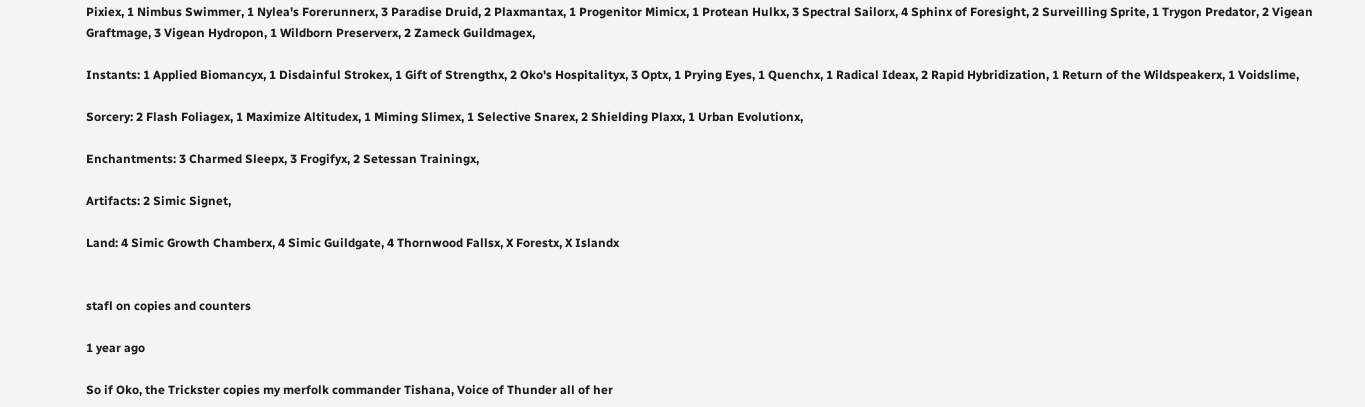Pixiex, 1 Nimbus Swimmer, 1 Nylea's Forerunnerx, 3 Paradise Druid, 2 Plaxmantax, 1 Progenitor Mimicx, 1 Protean Hulkx, 3 Spectral Sailorx, 4 Sphinx of Foresight, 2 Surveilling Sprite, 1 Trygon Predator, 2 Vigean Graftmage, 3 Vigean Hydropon, 1 Wildborn Preserverx, 2 Zameck Guildmagex,

Instants: 1 Applied Biomancyx, 1 Disdainful Strokex, 1 Gift of Strengthx, 2 Oko's Hospitalityx, 3 Optx, 1 Prying Eyes, 1 Quenchx, 1 Radical Ideax, 2 Rapid Hybridization, 1 Return of the Wildspeakerx, 1 Voidslime,

Sorcery: 2 Flash Foliagex, 1 Maximize Altitudex, 1 Miming Slimex, 1 Selective Snarex, 2 Shielding Plaxx, 1 Urban Evolutionx,

Enchantments: 3 Charmed Sleepx, 3 Frogifyx, 2 Setessan Trainingx,

Artifacts: 2 Simic Signet,

Land: 4 Simic Growth Chamberx, 4 Simic Guildgate, 4 Thornwood Fallsx, X Forestx, X Islandx


stafl on copies and counters

1 year ago

So if Oko, the Trickster copies my merfolk commander Tishana, Voice of Thunder all of her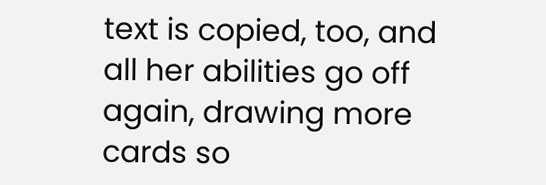text is copied, too, and all her abilities go off again, drawing more cards so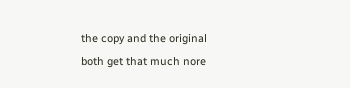the copy and the original both get that much nore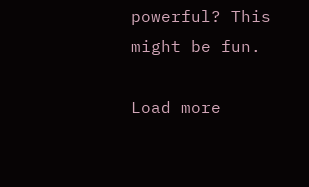powerful? This might be fun.

Load more